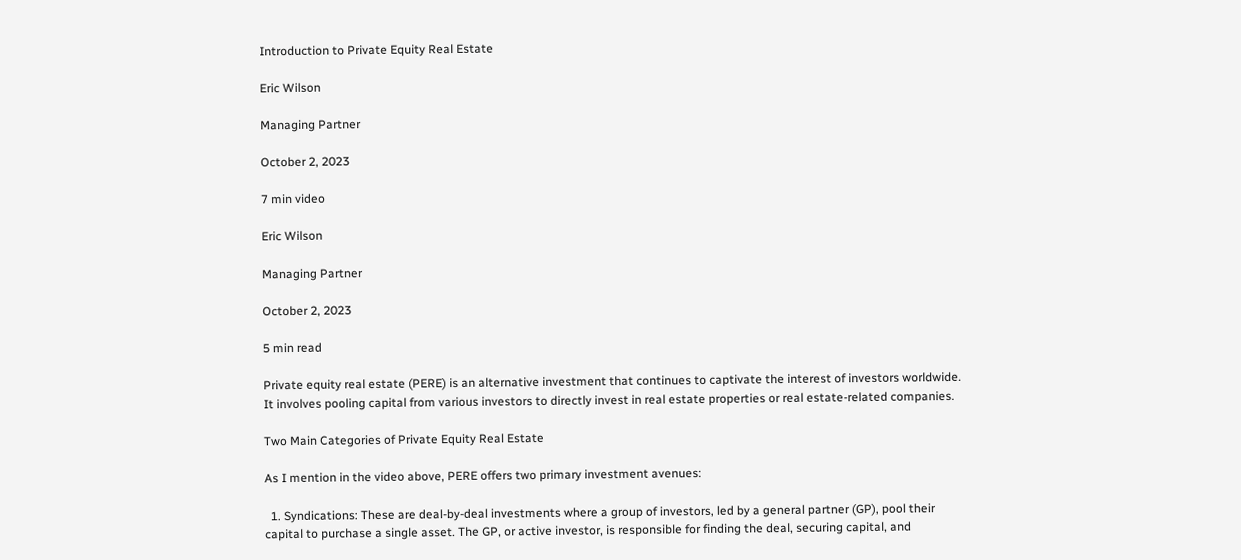Introduction to Private Equity Real Estate

Eric Wilson

Managing Partner

October 2, 2023

7 min video

Eric Wilson

Managing Partner

October 2, 2023

5 min read

Private equity real estate (PERE) is an alternative investment that continues to captivate the interest of investors worldwide. It involves pooling capital from various investors to directly invest in real estate properties or real estate-related companies.

Two Main Categories of Private Equity Real Estate

As I mention in the video above, PERE offers two primary investment avenues:

  1. Syndications: These are deal-by-deal investments where a group of investors, led by a general partner (GP), pool their capital to purchase a single asset. The GP, or active investor, is responsible for finding the deal, securing capital, and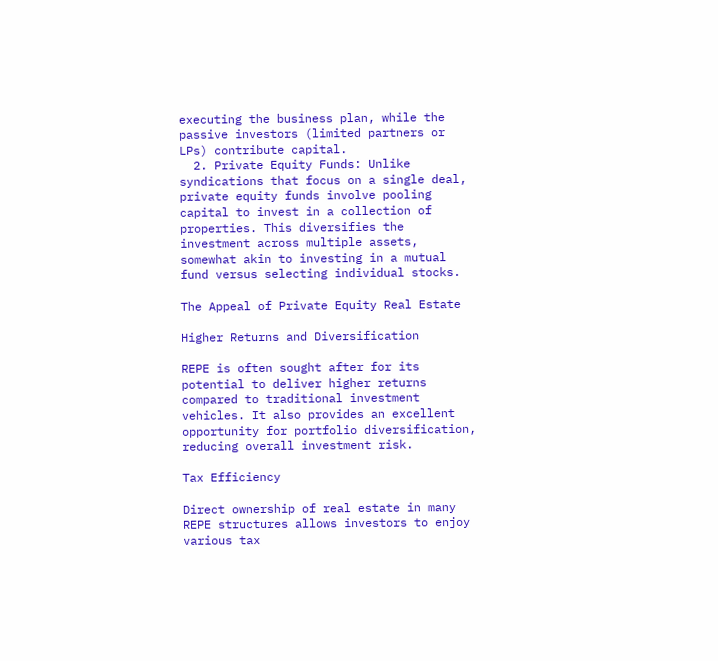executing the business plan, while the passive investors (limited partners or LPs) contribute capital.
  2. Private Equity Funds: Unlike syndications that focus on a single deal, private equity funds involve pooling capital to invest in a collection of properties. This diversifies the investment across multiple assets, somewhat akin to investing in a mutual fund versus selecting individual stocks.

The Appeal of Private Equity Real Estate

Higher Returns and Diversification

REPE is often sought after for its potential to deliver higher returns compared to traditional investment vehicles. It also provides an excellent opportunity for portfolio diversification, reducing overall investment risk.

Tax Efficiency

Direct ownership of real estate in many REPE structures allows investors to enjoy various tax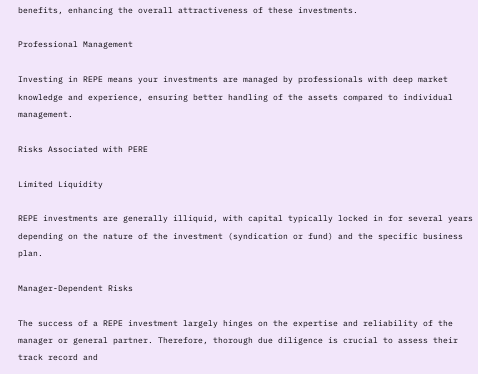benefits, enhancing the overall attractiveness of these investments.

Professional Management

Investing in REPE means your investments are managed by professionals with deep market knowledge and experience, ensuring better handling of the assets compared to individual management.

Risks Associated with PERE

Limited Liquidity

REPE investments are generally illiquid, with capital typically locked in for several years depending on the nature of the investment (syndication or fund) and the specific business plan.

Manager-Dependent Risks

The success of a REPE investment largely hinges on the expertise and reliability of the manager or general partner. Therefore, thorough due diligence is crucial to assess their track record and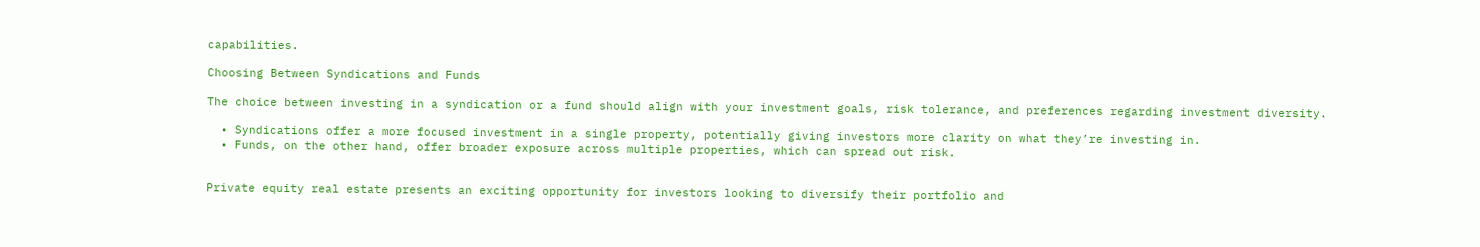capabilities.

Choosing Between Syndications and Funds

The choice between investing in a syndication or a fund should align with your investment goals, risk tolerance, and preferences regarding investment diversity.

  • Syndications offer a more focused investment in a single property, potentially giving investors more clarity on what they’re investing in.
  • Funds, on the other hand, offer broader exposure across multiple properties, which can spread out risk.


Private equity real estate presents an exciting opportunity for investors looking to diversify their portfolio and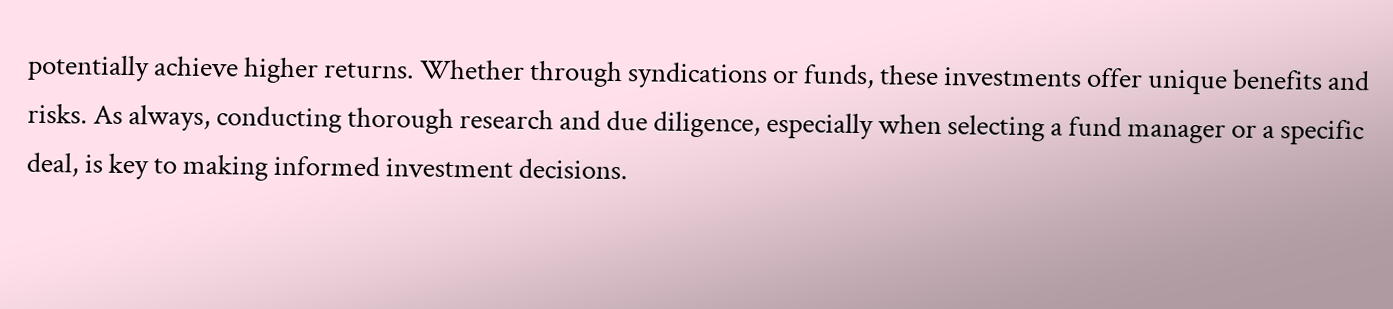potentially achieve higher returns. Whether through syndications or funds, these investments offer unique benefits and risks. As always, conducting thorough research and due diligence, especially when selecting a fund manager or a specific deal, is key to making informed investment decisions.